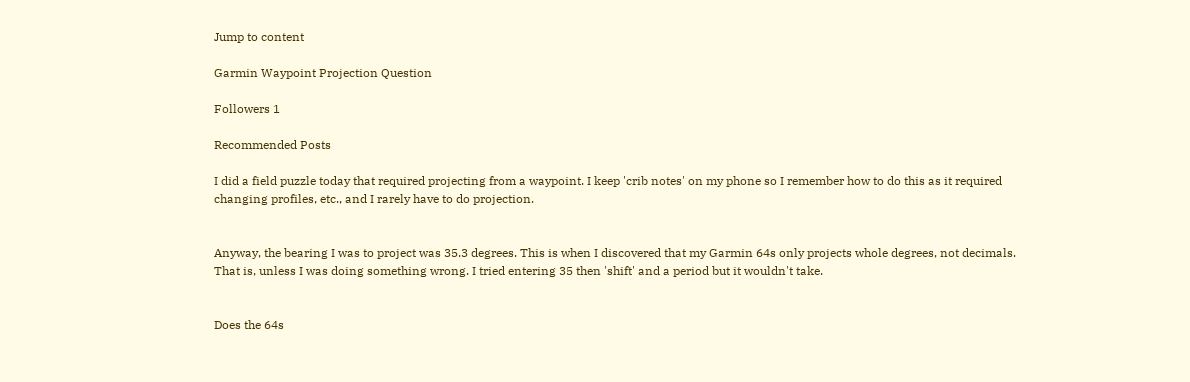Jump to content

Garmin Waypoint Projection Question

Followers 1

Recommended Posts

I did a field puzzle today that required projecting from a waypoint. I keep 'crib notes' on my phone so I remember how to do this as it required changing profiles, etc., and I rarely have to do projection.


Anyway, the bearing I was to project was 35.3 degrees. This is when I discovered that my Garmin 64s only projects whole degrees, not decimals. That is, unless I was doing something wrong. I tried entering 35 then 'shift' and a period but it wouldn't take.


Does the 64s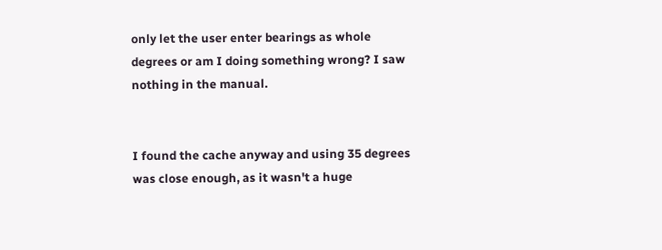only let the user enter bearings as whole degrees or am I doing something wrong? I saw nothing in the manual.


I found the cache anyway and using 35 degrees was close enough, as it wasn't a huge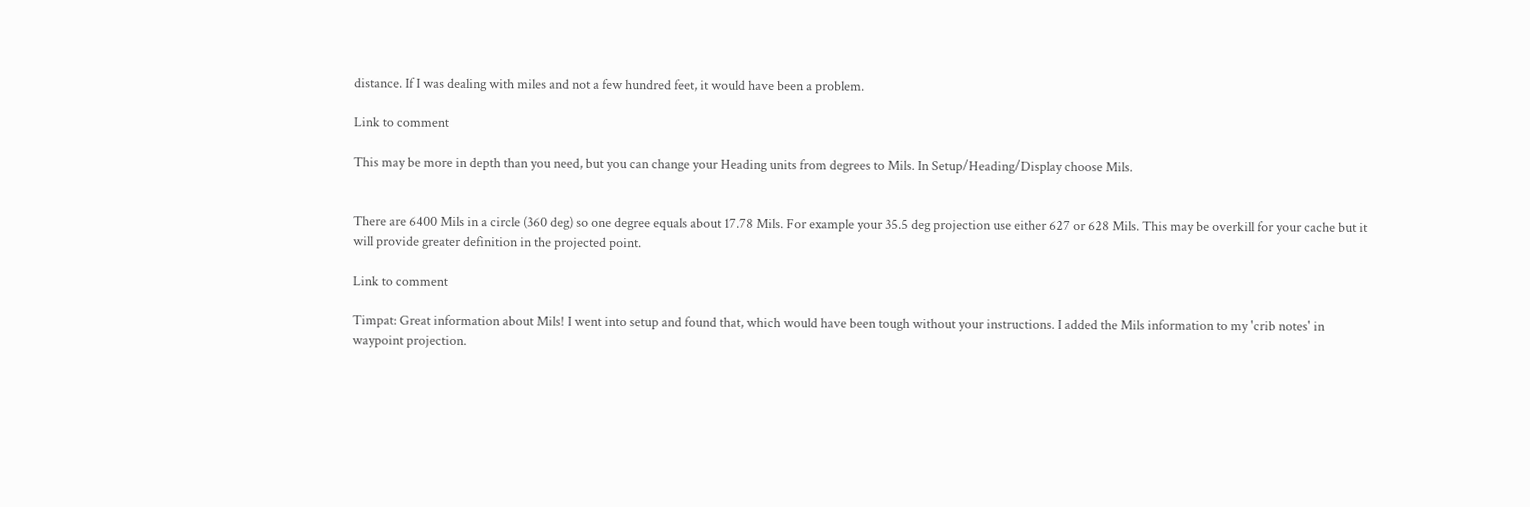distance. If I was dealing with miles and not a few hundred feet, it would have been a problem.

Link to comment

This may be more in depth than you need, but you can change your Heading units from degrees to Mils. In Setup/Heading/Display choose Mils.


There are 6400 Mils in a circle (360 deg) so one degree equals about 17.78 Mils. For example your 35.5 deg projection use either 627 or 628 Mils. This may be overkill for your cache but it will provide greater definition in the projected point.

Link to comment

Timpat: Great information about Mils! I went into setup and found that, which would have been tough without your instructions. I added the Mils information to my 'crib notes' in waypoint projection.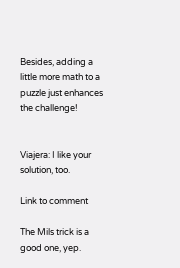Besides, adding a little more math to a puzzle just enhances the challenge!


Viajera: I like your solution, too.

Link to comment

The Mils trick is a good one, yep.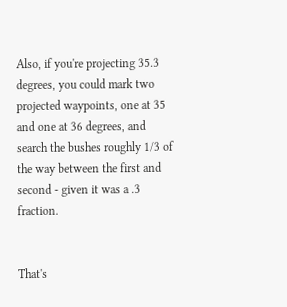Also, if you're projecting 35.3 degrees, you could mark two projected waypoints, one at 35 and one at 36 degrees, and search the bushes roughly 1/3 of the way between the first and second - given it was a .3 fraction.


That's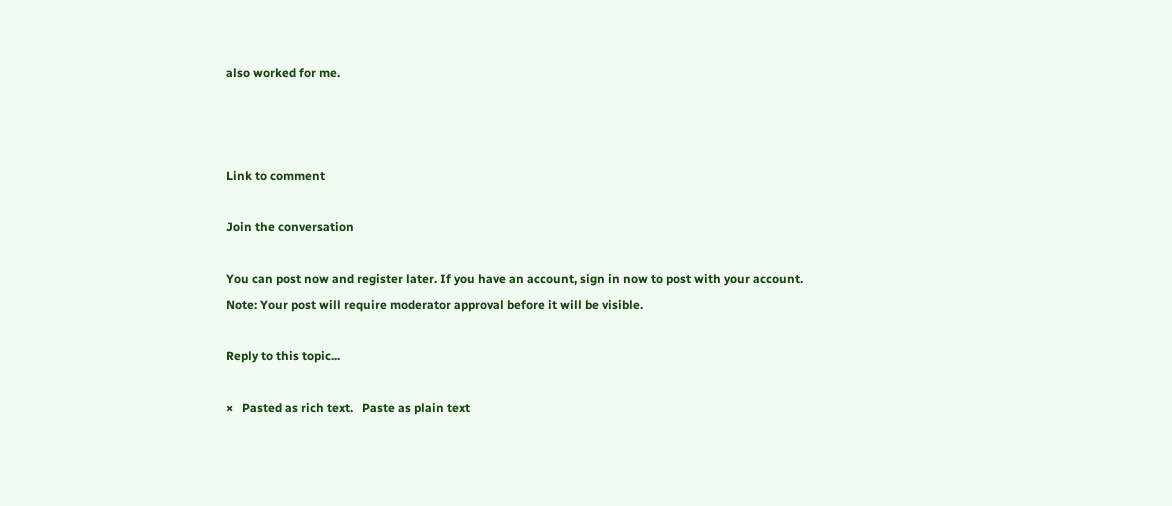also worked for me.



Link to comment

Join the conversation

You can post now and register later. If you have an account, sign in now to post with your account.
Note: Your post will require moderator approval before it will be visible.

Reply to this topic...

×   Pasted as rich text.   Paste as plain text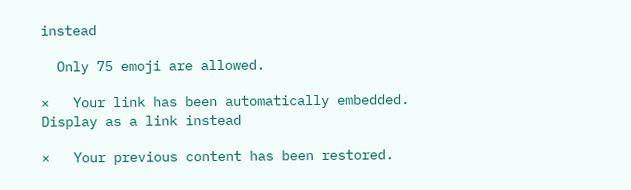instead

  Only 75 emoji are allowed.

×   Your link has been automatically embedded.   Display as a link instead

×   Your previous content has been restored.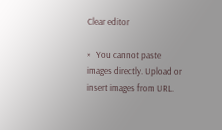Clear editor

×   You cannot paste images directly. Upload or insert images from URL.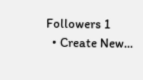Followers 1
  • Create New...